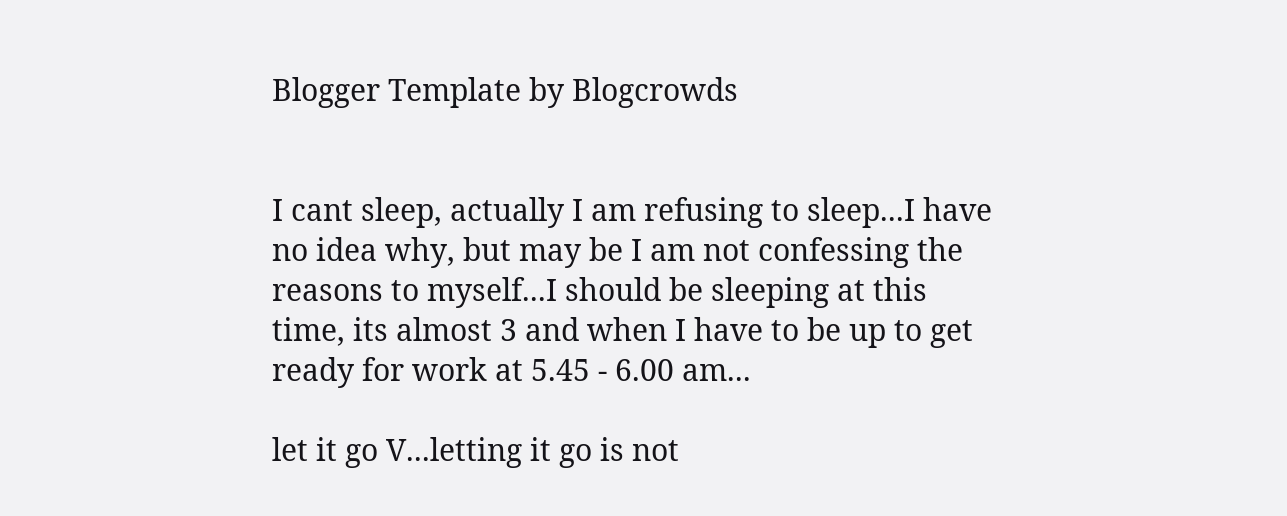Blogger Template by Blogcrowds


I cant sleep, actually I am refusing to sleep...I have no idea why, but may be I am not confessing the reasons to myself...I should be sleeping at this time, its almost 3 and when I have to be up to get ready for work at 5.45 - 6.00 am...

let it go V...letting it go is not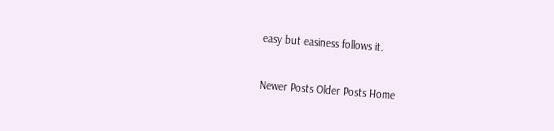easy but easiness follows it.

Newer Posts Older Posts Home